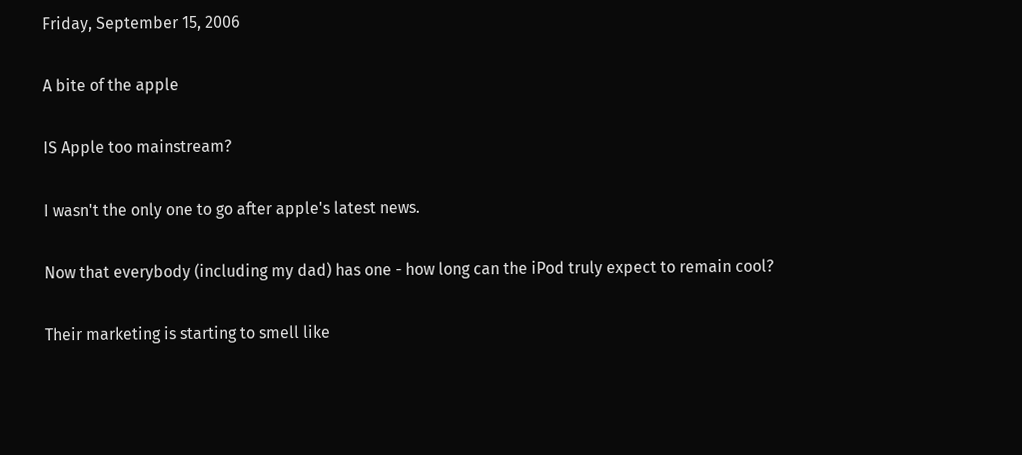Friday, September 15, 2006

A bite of the apple

IS Apple too mainstream?

I wasn't the only one to go after apple's latest news.

Now that everybody (including my dad) has one - how long can the iPod truly expect to remain cool?

Their marketing is starting to smell like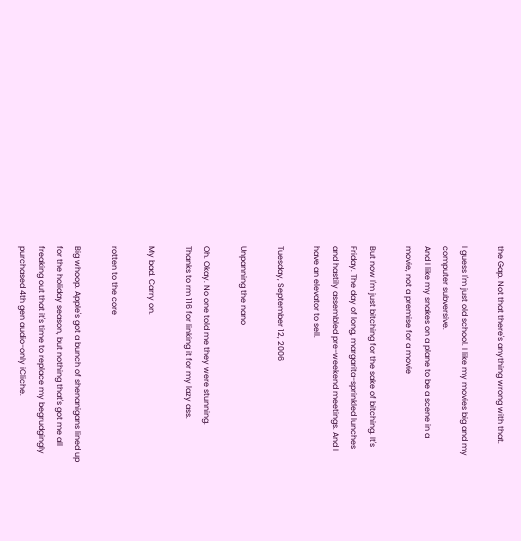the Gap. Not that there's anything wrong with that.

I guess I'm just old school. I like my movies big and my computer subversive.
And I like my snakes on a plane to be a scene in a movie, not a premise for a movie

But now I'm just bitching for the sake of bitching. It's Friday. The day of long, margarita-sprinkled lunches and hastily assembled pre-weekend meetings. And I have an elevator to sell.

Tuesday, September 12, 2006

Unpanning the nano

Oh. Okay. No one told me they were stunning.
Thanks to rm 116 for linking it for my lazy ass.

My bad. Carry on.

rotten to the core

Big whoop. Apple's got a bunch of shenanigans lined up for the holiday season, but nothing that's got me all freaking out that it's time to replace my begrudgingly purchased 4th gen audio-only iCliche.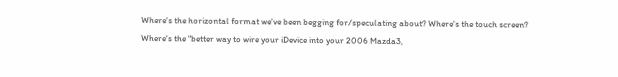Where's the horizontal format we've been begging for/speculating about? Where's the touch screen? Where's the "better way to wire your iDevice into your 2006 Mazda3,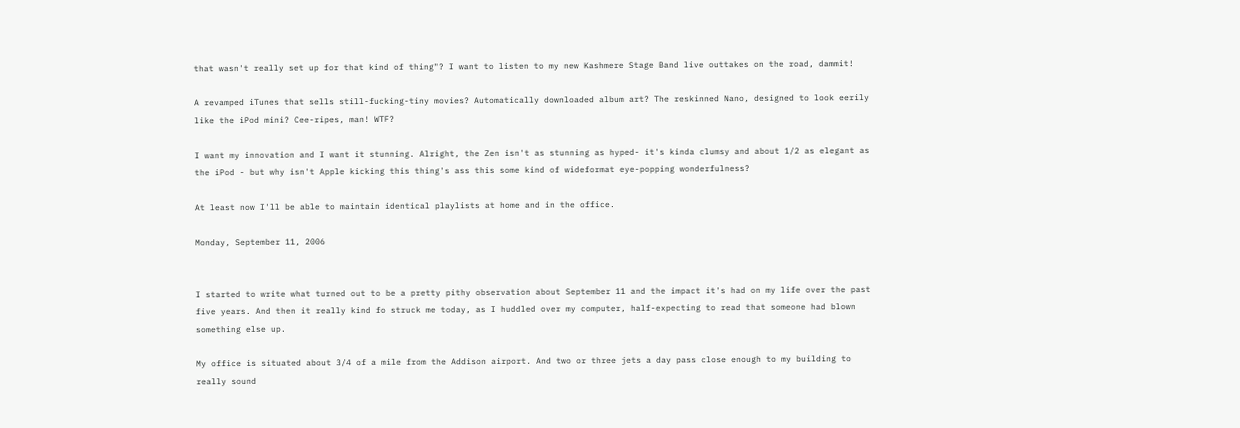that wasn't really set up for that kind of thing"? I want to listen to my new Kashmere Stage Band live outtakes on the road, dammit!

A revamped iTunes that sells still-fucking-tiny movies? Automatically downloaded album art? The reskinned Nano, designed to look eerily like the iPod mini? Cee-ripes, man! WTF?

I want my innovation and I want it stunning. Alright, the Zen isn't as stunning as hyped- it's kinda clumsy and about 1/2 as elegant as the iPod - but why isn't Apple kicking this thing's ass this some kind of wideformat eye-popping wonderfulness?

At least now I'll be able to maintain identical playlists at home and in the office.

Monday, September 11, 2006


I started to write what turned out to be a pretty pithy observation about September 11 and the impact it's had on my life over the past five years. And then it really kind fo struck me today, as I huddled over my computer, half-expecting to read that someone had blown something else up.

My office is situated about 3/4 of a mile from the Addison airport. And two or three jets a day pass close enough to my building to really sound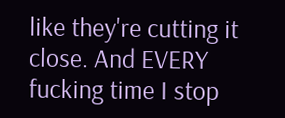like they're cutting it close. And EVERY fucking time I stop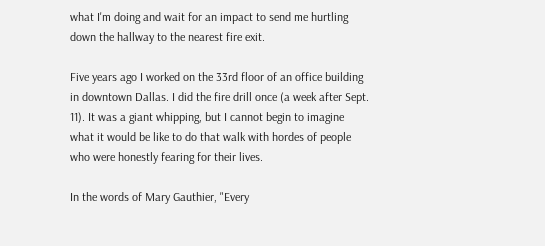what I'm doing and wait for an impact to send me hurtling down the hallway to the nearest fire exit.

Five years ago I worked on the 33rd floor of an office building in downtown Dallas. I did the fire drill once (a week after Sept. 11). It was a giant whipping, but I cannot begin to imagine what it would be like to do that walk with hordes of people who were honestly fearing for their lives.

In the words of Mary Gauthier, "Every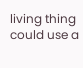living thing could use a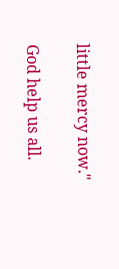little mercy now."

God help us all.